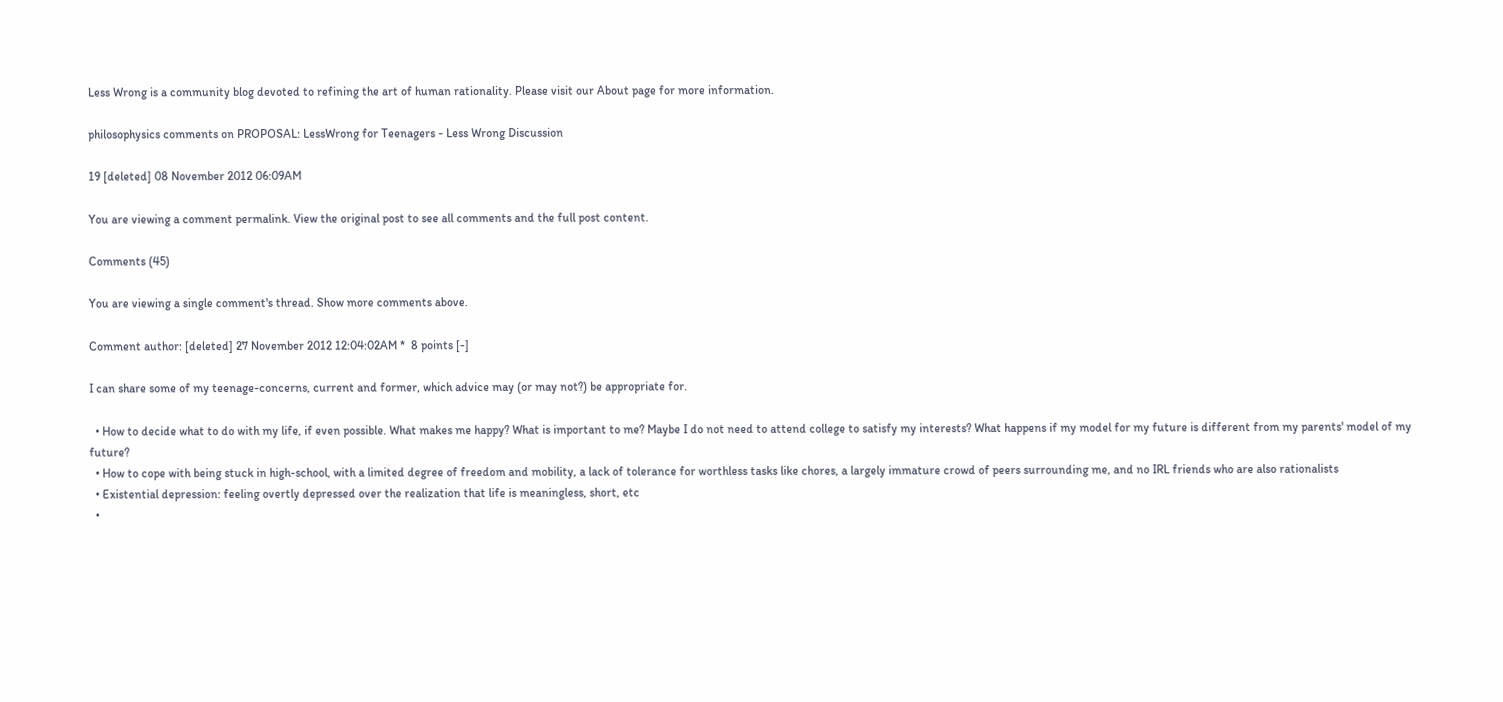Less Wrong is a community blog devoted to refining the art of human rationality. Please visit our About page for more information.

philosophysics comments on PROPOSAL: LessWrong for Teenagers - Less Wrong Discussion

19 [deleted] 08 November 2012 06:09AM

You are viewing a comment permalink. View the original post to see all comments and the full post content.

Comments (45)

You are viewing a single comment's thread. Show more comments above.

Comment author: [deleted] 27 November 2012 12:04:02AM *  8 points [-]

I can share some of my teenage-concerns, current and former, which advice may (or may not?) be appropriate for.

  • How to decide what to do with my life, if even possible. What makes me happy? What is important to me? Maybe I do not need to attend college to satisfy my interests? What happens if my model for my future is different from my parents' model of my future?
  • How to cope with being stuck in high-school, with a limited degree of freedom and mobility, a lack of tolerance for worthless tasks like chores, a largely immature crowd of peers surrounding me, and no IRL friends who are also rationalists
  • Existential depression: feeling overtly depressed over the realization that life is meaningless, short, etc
  •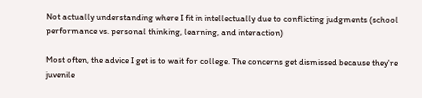Not actually understanding where I fit in intellectually due to conflicting judgments (school performance vs. personal thinking, learning, and interaction)

Most often, the advice I get is to wait for college. The concerns get dismissed because they're juvenile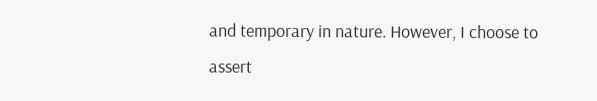and temporary in nature. However, I choose to assert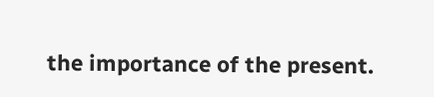the importance of the present.